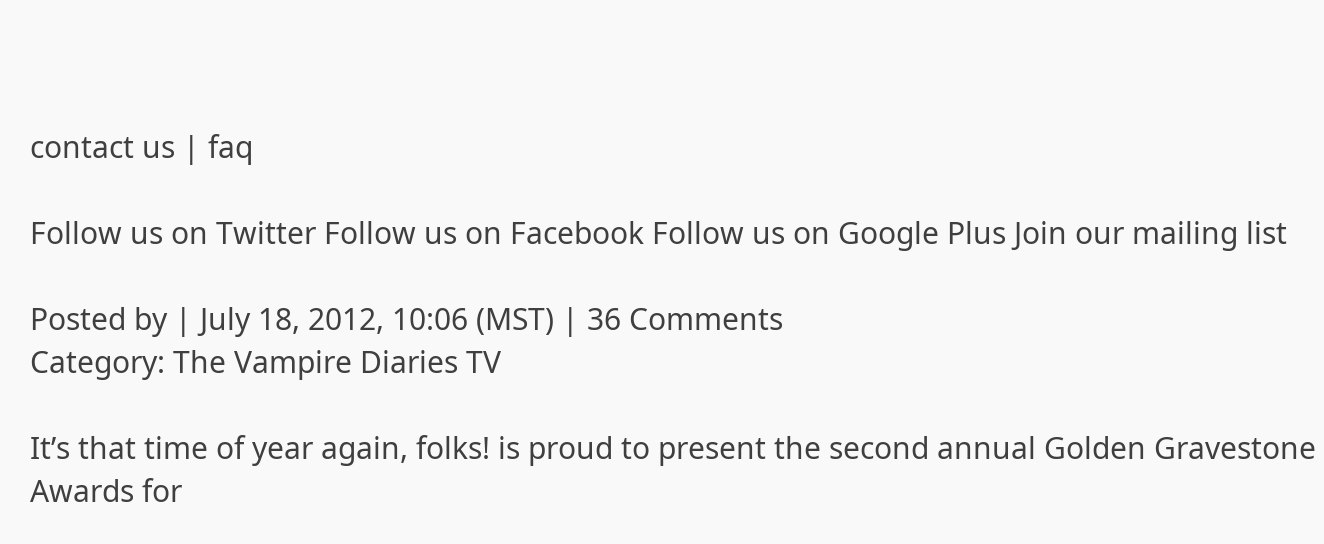contact us | faq

Follow us on Twitter Follow us on Facebook Follow us on Google Plus Join our mailing list

Posted by | July 18, 2012, 10:06 (MST) | 36 Comments
Category: The Vampire Diaries TV

It’s that time of year again, folks! is proud to present the second annual Golden Gravestone Awards for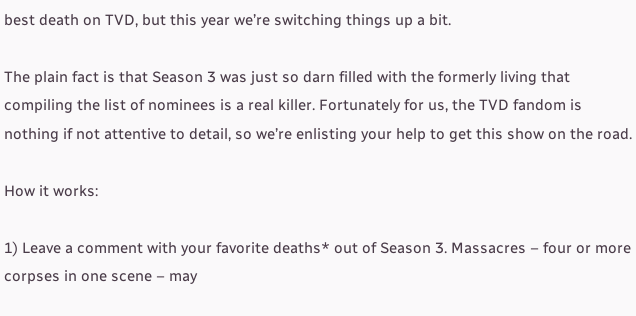best death on TVD, but this year we’re switching things up a bit.

The plain fact is that Season 3 was just so darn filled with the formerly living that compiling the list of nominees is a real killer. Fortunately for us, the TVD fandom is nothing if not attentive to detail, so we’re enlisting your help to get this show on the road.

How it works:

1) Leave a comment with your favorite deaths* out of Season 3. Massacres – four or more corpses in one scene – may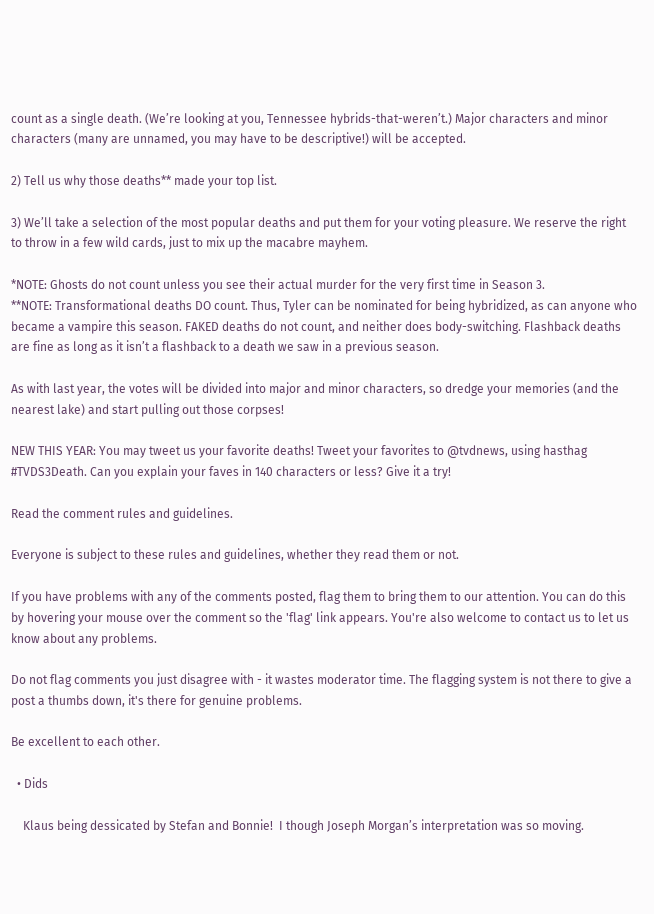count as a single death. (We’re looking at you, Tennessee hybrids-that-weren’t.) Major characters and minor characters (many are unnamed, you may have to be descriptive!) will be accepted.

2) Tell us why those deaths** made your top list.

3) We’ll take a selection of the most popular deaths and put them for your voting pleasure. We reserve the right to throw in a few wild cards, just to mix up the macabre mayhem.

*NOTE: Ghosts do not count unless you see their actual murder for the very first time in Season 3.
**NOTE: Transformational deaths DO count. Thus, Tyler can be nominated for being hybridized, as can anyone who became a vampire this season. FAKED deaths do not count, and neither does body-switching. Flashback deaths are fine as long as it isn’t a flashback to a death we saw in a previous season.

As with last year, the votes will be divided into major and minor characters, so dredge your memories (and the nearest lake) and start pulling out those corpses!

NEW THIS YEAR: You may tweet us your favorite deaths! Tweet your favorites to @tvdnews, using hasthag #TVDS3Death. Can you explain your faves in 140 characters or less? Give it a try!

Read the comment rules and guidelines.

Everyone is subject to these rules and guidelines, whether they read them or not.

If you have problems with any of the comments posted, flag them to bring them to our attention. You can do this by hovering your mouse over the comment so the 'flag' link appears. You're also welcome to contact us to let us know about any problems.

Do not flag comments you just disagree with - it wastes moderator time. The flagging system is not there to give a post a thumbs down, it's there for genuine problems.

Be excellent to each other.

  • Dids

    Klaus being dessicated by Stefan and Bonnie!  I though Joseph Morgan’s interpretation was so moving.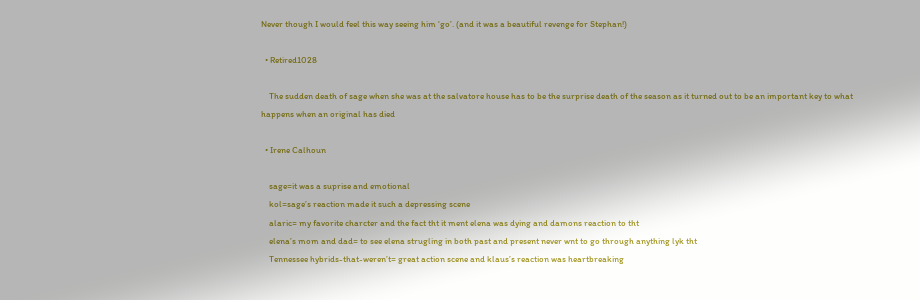Never though I would feel this way seeing him ‘go’. (and it was a beautiful revenge for Stephan!)

  • Retired1028

    The sudden death of sage when she was at the salvatore house has to be the surprise death of the season as it turned out to be an important key to what happens when an original has died

  • Irene Calhoun

    sage=it was a suprise and emotional
    kol=sage’s reaction made it such a depressing scene
    alaric= my favorite charcter and the fact tht it ment elena was dying and damons reaction to tht
    elena’s mom and dad= to see elena strugling in both past and present never wnt to go through anything lyk tht
    Tennessee hybrids-that-weren’t= great action scene and klaus’s reaction was heartbreaking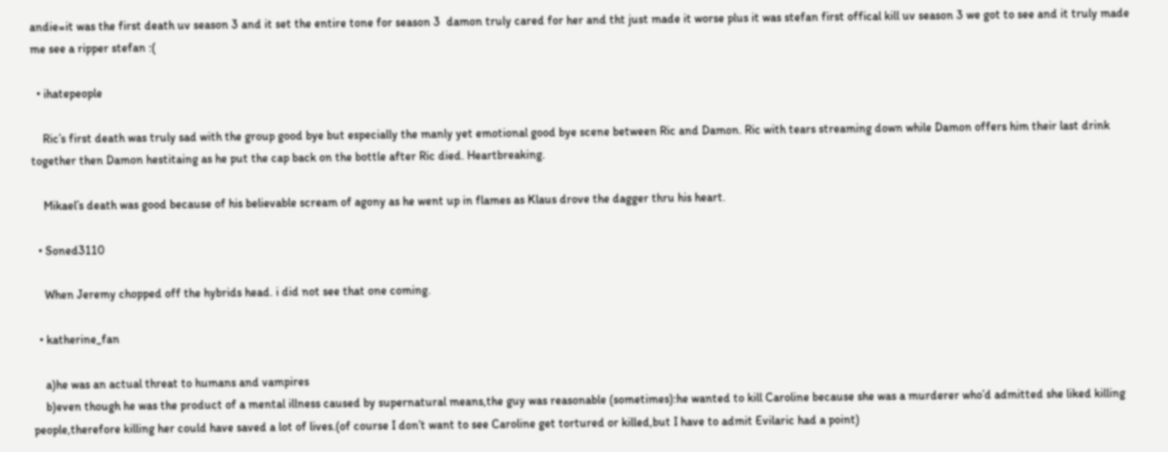andie=it was the first death uv season 3 and it set the entire tone for season 3  damon truly cared for her and tht just made it worse plus it was stefan first offical kill uv season 3 we got to see and it truly made me see a ripper stefan :(

  • ihatepeople

    Ric’s first death was truly sad with the group good bye but especially the manly yet emotional good bye scene between Ric and Damon. Ric with tears streaming down while Damon offers him their last drink together then Damon hestitaing as he put the cap back on the bottle after Ric died. Heartbreaking.

    Mikael’s death was good because of his believable scream of agony as he went up in flames as Klaus drove the dagger thru his heart.

  • Soned3110

    When Jeremy chopped off the hybrids head. i did not see that one coming.

  • katherine_fan

    a)he was an actual threat to humans and vampires
    b)even though he was the product of a mental illness caused by supernatural means,the guy was reasonable (sometimes):he wanted to kill Caroline because she was a murderer who’d admitted she liked killing people,therefore killing her could have saved a lot of lives.(of course I don’t want to see Caroline get tortured or killed,but I have to admit Evilaric had a point)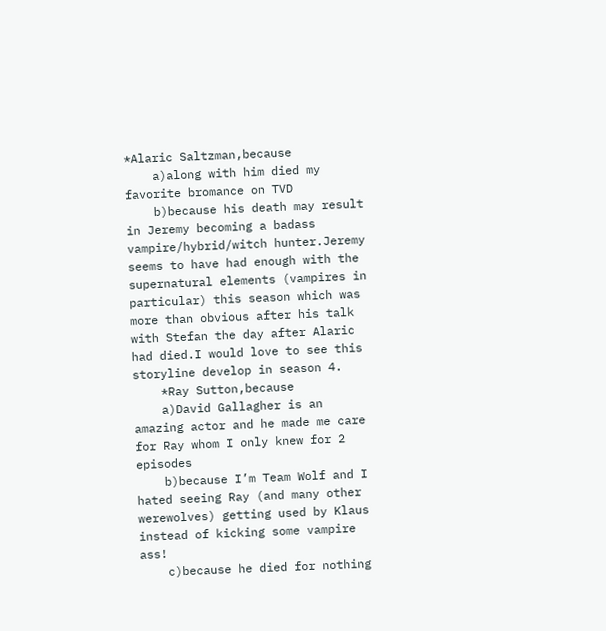*Alaric Saltzman,because
    a)along with him died my favorite bromance on TVD
    b)because his death may result in Jeremy becoming a badass vampire/hybrid/witch hunter.Jeremy seems to have had enough with the supernatural elements (vampires in particular) this season which was more than obvious after his talk with Stefan the day after Alaric had died.I would love to see this storyline develop in season 4.
    *Ray Sutton,because
    a)David Gallagher is an amazing actor and he made me care for Ray whom I only knew for 2 episodes
    b)because I’m Team Wolf and I hated seeing Ray (and many other werewolves) getting used by Klaus instead of kicking some vampire ass!
    c)because he died for nothing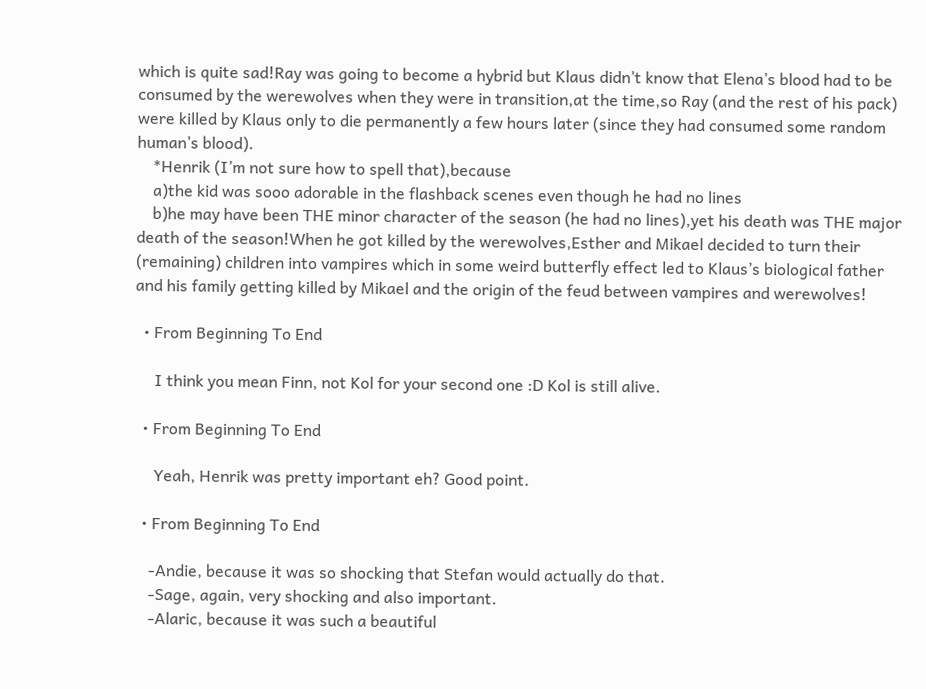which is quite sad!Ray was going to become a hybrid but Klaus didn’t know that Elena’s blood had to be consumed by the werewolves when they were in transition,at the time,so Ray (and the rest of his pack) were killed by Klaus only to die permanently a few hours later (since they had consumed some random human’s blood).
    *Henrik (I’m not sure how to spell that),because
    a)the kid was sooo adorable in the flashback scenes even though he had no lines
    b)he may have been THE minor character of the season (he had no lines),yet his death was THE major death of the season!When he got killed by the werewolves,Esther and Mikael decided to turn their (remaining) children into vampires which in some weird butterfly effect led to Klaus’s biological father and his family getting killed by Mikael and the origin of the feud between vampires and werewolves!

  • From Beginning To End

     I think you mean Finn, not Kol for your second one :D Kol is still alive.

  • From Beginning To End

     Yeah, Henrik was pretty important eh? Good point.

  • From Beginning To End

    -Andie, because it was so shocking that Stefan would actually do that.
    -Sage, again, very shocking and also important.
    -Alaric, because it was such a beautiful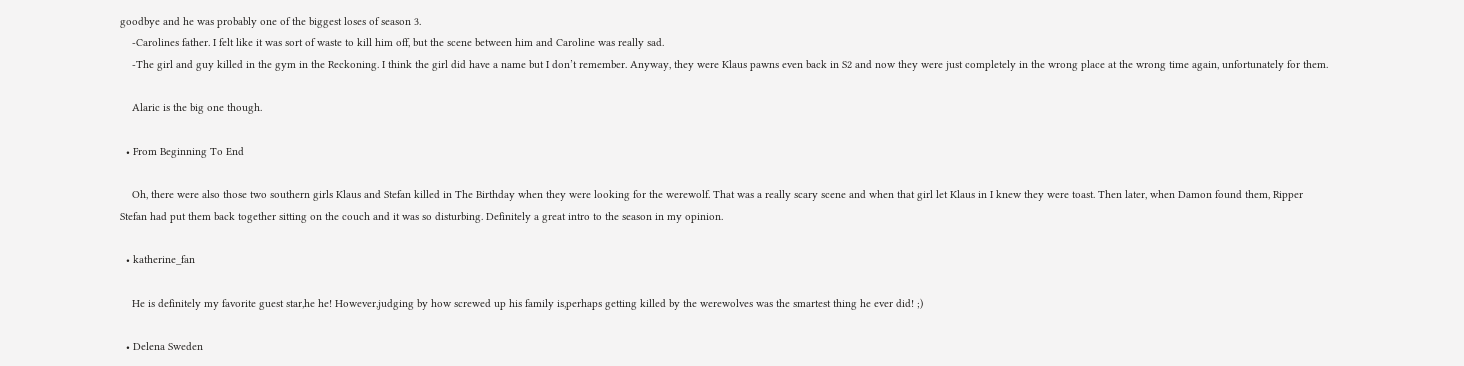goodbye and he was probably one of the biggest loses of season 3.
    -Carolines father. I felt like it was sort of waste to kill him off, but the scene between him and Caroline was really sad.
    -The girl and guy killed in the gym in the Reckoning. I think the girl did have a name but I don’t remember. Anyway, they were Klaus pawns even back in S2 and now they were just completely in the wrong place at the wrong time again, unfortunately for them.

    Alaric is the big one though.

  • From Beginning To End

    Oh, there were also those two southern girls Klaus and Stefan killed in The Birthday when they were looking for the werewolf. That was a really scary scene and when that girl let Klaus in I knew they were toast. Then later, when Damon found them, Ripper Stefan had put them back together sitting on the couch and it was so disturbing. Definitely a great intro to the season in my opinion.

  • katherine_fan

    He is definitely my favorite guest star,he he! However,judging by how screwed up his family is,perhaps getting killed by the werewolves was the smartest thing he ever did! ;)

  • Delena Sweden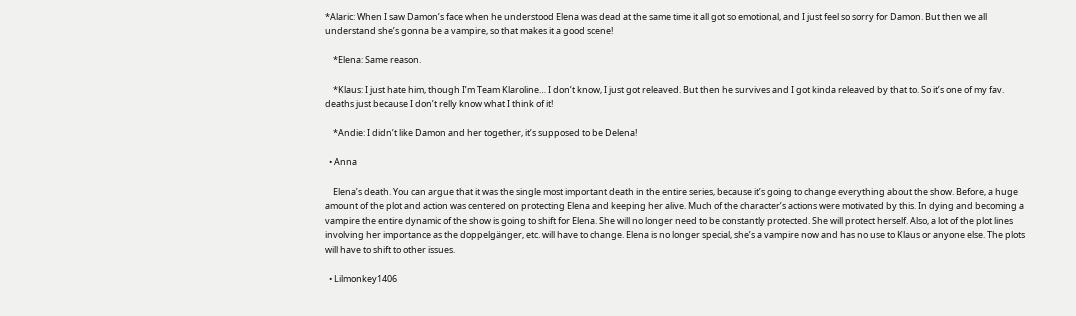*Alaric: When I saw Damon’s face when he understood Elena was dead at the same time it all got so emotional, and I just feel so sorry for Damon. But then we all understand she’s gonna be a vampire, so that makes it a good scene!

    *Elena: Same reason.

    *Klaus: I just hate him, though I’m Team Klaroline… I don’t know, I just got releaved. But then he survives and I got kinda releaved by that to. So it’s one of my fav. deaths just because I don’t relly know what I think of it!

    *Andie: I didn’t like Damon and her together, it’s supposed to be Delena!

  • Anna

    Elena’s death. You can argue that it was the single most important death in the entire series, because it’s going to change everything about the show. Before, a huge amount of the plot and action was centered on protecting Elena and keeping her alive. Much of the character’s actions were motivated by this. In dying and becoming a vampire the entire dynamic of the show is going to shift for Elena. She will no longer need to be constantly protected. She will protect herself. Also, a lot of the plot lines involving her importance as the doppelgänger, etc. will have to change. Elena is no longer special, she’s a vampire now and has no use to Klaus or anyone else. The plots will have to shift to other issues.

  • Lilmonkey1406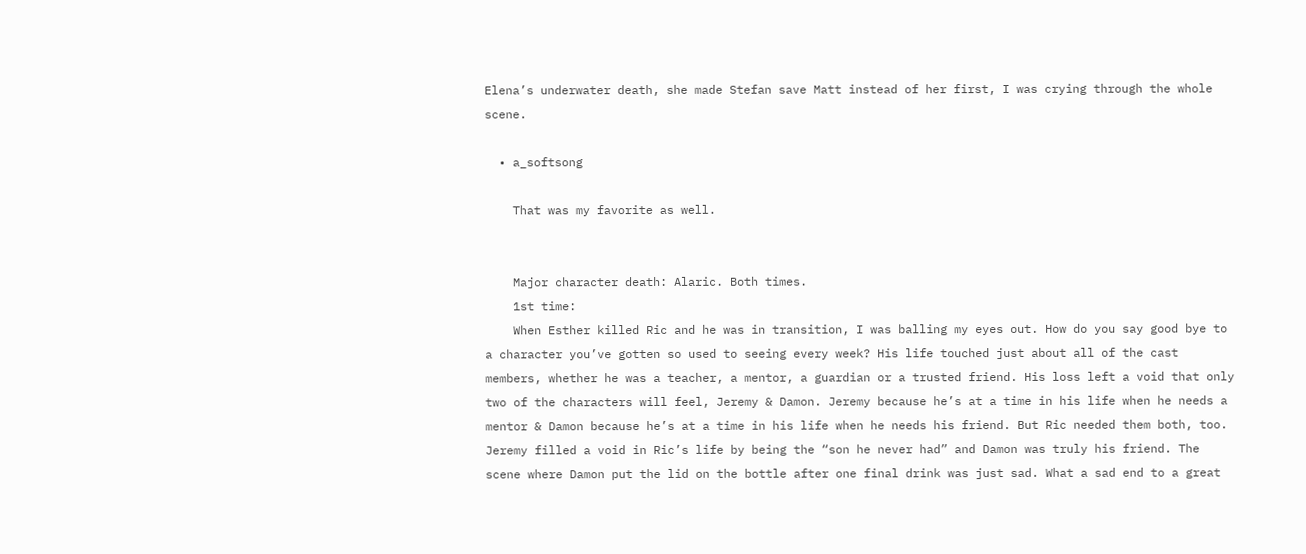Elena’s underwater death, she made Stefan save Matt instead of her first, I was crying through the whole scene.

  • a_softsong

    That was my favorite as well.


    Major character death: Alaric. Both times.
    1st time:
    When Esther killed Ric and he was in transition, I was balling my eyes out. How do you say good bye to a character you’ve gotten so used to seeing every week? His life touched just about all of the cast members, whether he was a teacher, a mentor, a guardian or a trusted friend. His loss left a void that only two of the characters will feel, Jeremy & Damon. Jeremy because he’s at a time in his life when he needs a mentor & Damon because he’s at a time in his life when he needs his friend. But Ric needed them both, too. Jeremy filled a void in Ric’s life by being the “son he never had” and Damon was truly his friend. The scene where Damon put the lid on the bottle after one final drink was just sad. What a sad end to a great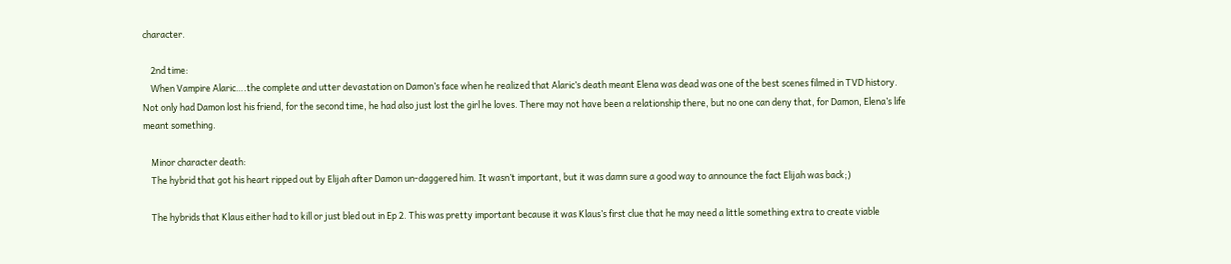character.

    2nd time:
    When Vampire Alaric….the complete and utter devastation on Damon’s face when he realized that Alaric’s death meant Elena was dead was one of the best scenes filmed in TVD history. Not only had Damon lost his friend, for the second time, he had also just lost the girl he loves. There may not have been a relationship there, but no one can deny that, for Damon, Elena’s life meant something.

    Minor character death:
    The hybrid that got his heart ripped out by Elijah after Damon un-daggered him. It wasn’t important, but it was damn sure a good way to announce the fact Elijah was back;)

    The hybrids that Klaus either had to kill or just bled out in Ep 2. This was pretty important because it was Klaus’s first clue that he may need a little something extra to create viable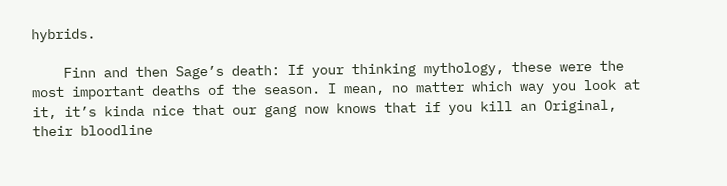hybrids.

    Finn and then Sage’s death: If your thinking mythology, these were the most important deaths of the season. I mean, no matter which way you look at it, it’s kinda nice that our gang now knows that if you kill an Original, their bloodline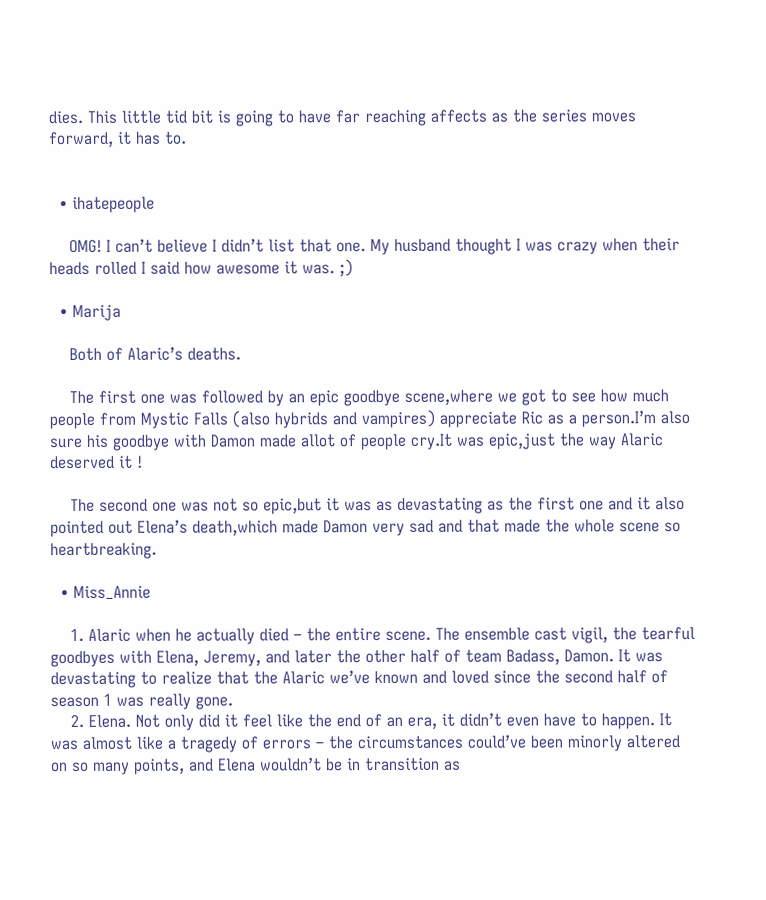dies. This little tid bit is going to have far reaching affects as the series moves forward, it has to.


  • ihatepeople

    OMG! I can’t believe I didn’t list that one. My husband thought I was crazy when their heads rolled I said how awesome it was. ;)

  • Marija

    Both of Alaric’s deaths.

    The first one was followed by an epic goodbye scene,where we got to see how much people from Mystic Falls (also hybrids and vampires) appreciate Ric as a person.I’m also sure his goodbye with Damon made allot of people cry.It was epic,just the way Alaric deserved it !

    The second one was not so epic,but it was as devastating as the first one and it also pointed out Elena’s death,which made Damon very sad and that made the whole scene so heartbreaking.

  • Miss_Annie

    1. Alaric when he actually died – the entire scene. The ensemble cast vigil, the tearful goodbyes with Elena, Jeremy, and later the other half of team Badass, Damon. It was devastating to realize that the Alaric we’ve known and loved since the second half of season 1 was really gone.
    2. Elena. Not only did it feel like the end of an era, it didn’t even have to happen. It was almost like a tragedy of errors – the circumstances could’ve been minorly altered on so many points, and Elena wouldn’t be in transition as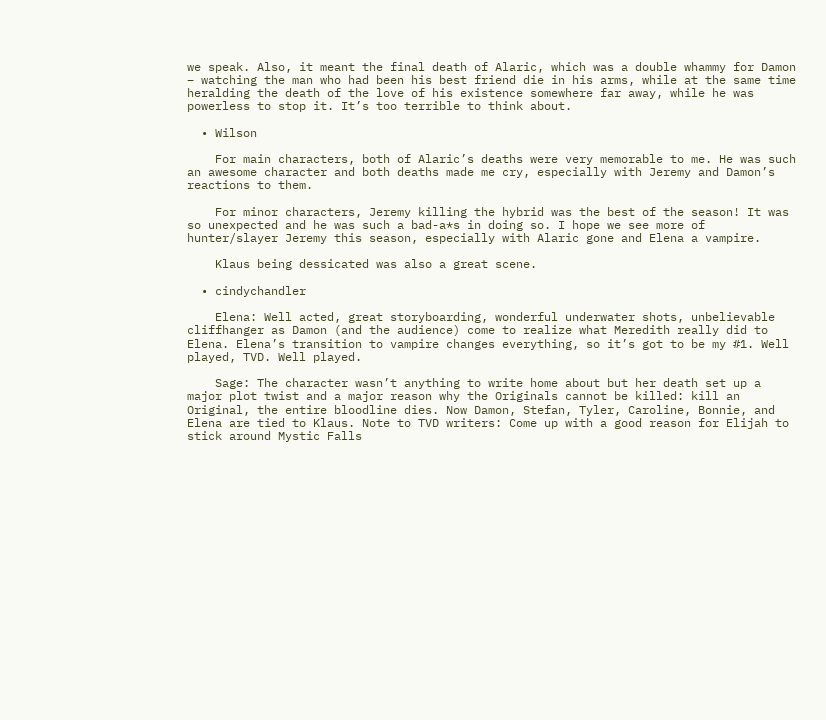we speak. Also, it meant the final death of Alaric, which was a double whammy for Damon – watching the man who had been his best friend die in his arms, while at the same time heralding the death of the love of his existence somewhere far away, while he was powerless to stop it. It’s too terrible to think about.

  • Wilson

    For main characters, both of Alaric’s deaths were very memorable to me. He was such an awesome character and both deaths made me cry, especially with Jeremy and Damon’s reactions to them.

    For minor characters, Jeremy killing the hybrid was the best of the season! It was so unexpected and he was such a bad-a*s in doing so. I hope we see more of hunter/slayer Jeremy this season, especially with Alaric gone and Elena a vampire.

    Klaus being dessicated was also a great scene.

  • cindychandler

    Elena: Well acted, great storyboarding, wonderful underwater shots, unbelievable cliffhanger as Damon (and the audience) come to realize what Meredith really did to Elena. Elena’s transition to vampire changes everything, so it’s got to be my #1. Well played, TVD. Well played.

    Sage: The character wasn’t anything to write home about but her death set up a major plot twist and a major reason why the Originals cannot be killed: kill an Original, the entire bloodline dies. Now Damon, Stefan, Tyler, Caroline, Bonnie, and Elena are tied to Klaus. Note to TVD writers: Come up with a good reason for Elijah to stick around Mystic Falls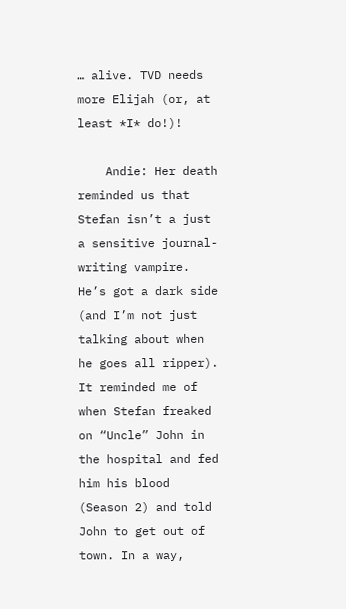… alive. TVD needs more Elijah (or, at least *I* do!)!

    Andie: Her death reminded us that Stefan isn’t a just a sensitive journal-writing vampire. He’s got a dark side (and I’m not just talking about when he goes all ripper). It reminded me of when Stefan freaked on “Uncle” John in the hospital and fed him his blood (Season 2) and told John to get out of town. In a way,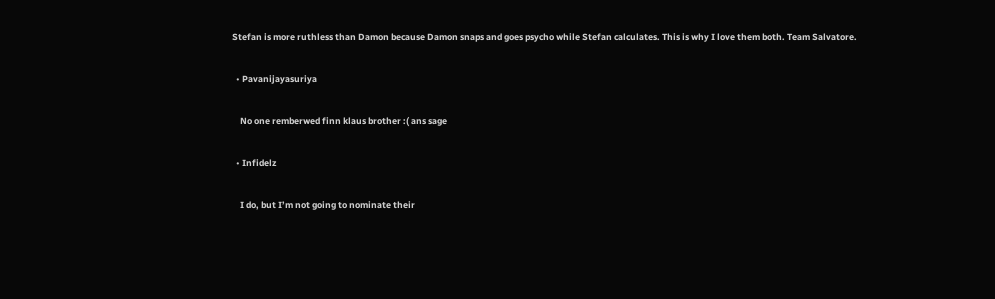Stefan is more ruthless than Damon because Damon snaps and goes psycho while Stefan calculates. This is why I love them both. Team Salvatore.

  • Pavanijayasuriya

    No one remberwed finn klaus brother :( ans sage

  • Infidelz

    I do, but I’m not going to nominate their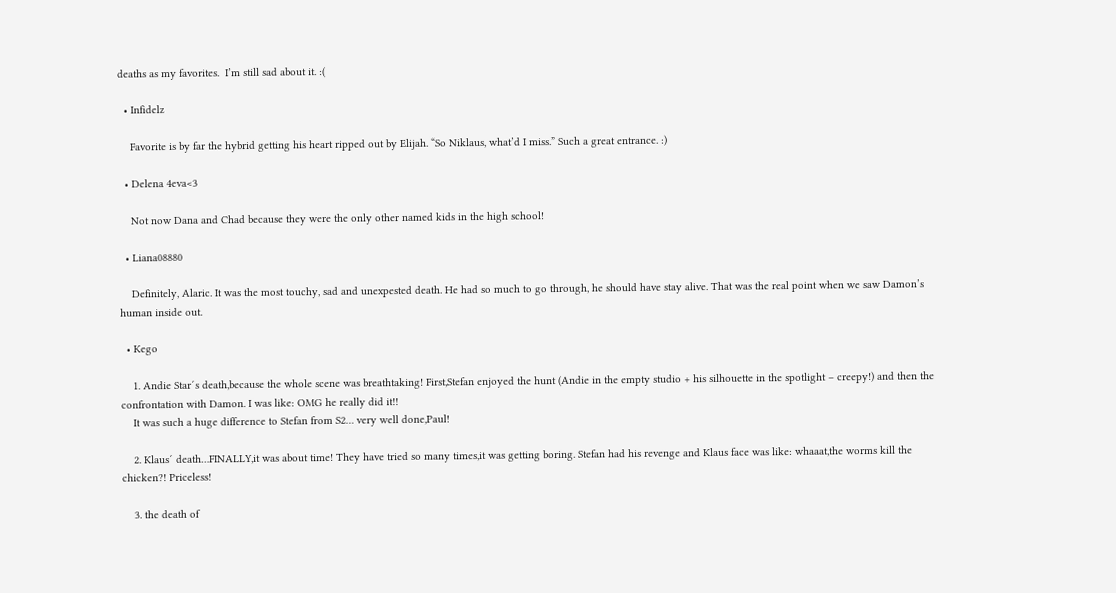deaths as my favorites.  I’m still sad about it. :(

  • Infidelz

    Favorite is by far the hybrid getting his heart ripped out by Elijah. “So Niklaus, what’d I miss.” Such a great entrance. :)

  • Delena 4eva<3

    Not now Dana and Chad because they were the only other named kids in the high school!

  • Liana08880

    Definitely, Alaric. It was the most touchy, sad and unexpested death. He had so much to go through, he should have stay alive. That was the real point when we saw Damon’s human inside out.

  • Kego

    1. Andie Star´s death,because the whole scene was breathtaking! First,Stefan enjoyed the hunt (Andie in the empty studio + his silhouette in the spotlight – creepy!) and then the confrontation with Damon. I was like: OMG he really did it!!
    It was such a huge difference to Stefan from S2… very well done,Paul!

    2. Klaus´ death…FINALLY,it was about time! They have tried so many times,it was getting boring. Stefan had his revenge and Klaus face was like: whaaat,the worms kill the chicken?! Priceless!

    3. the death of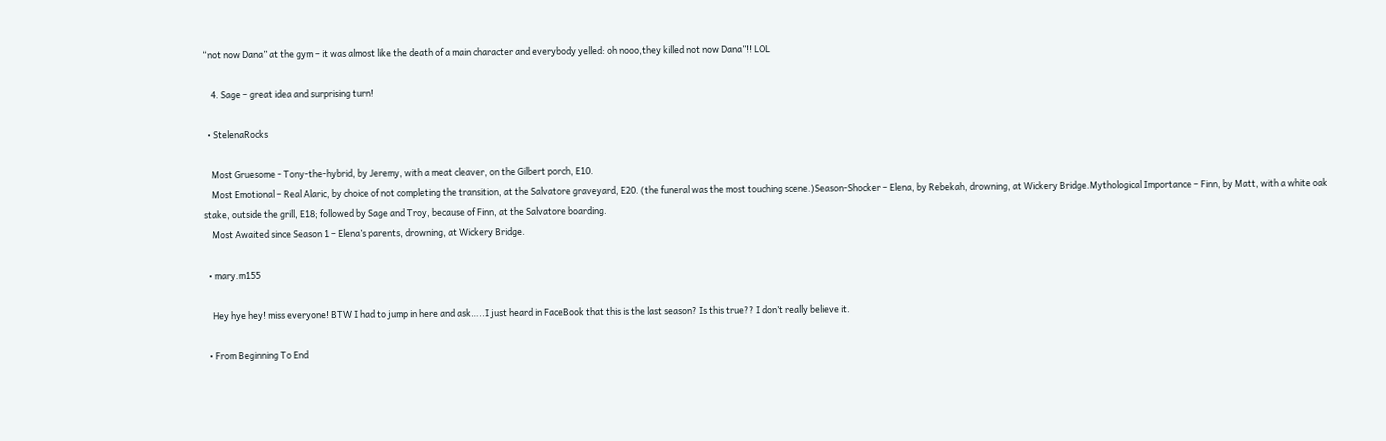“not now Dana” at the gym – it was almost like the death of a main character and everybody yelled: oh nooo,they killed not now Dana”!! LOL

    4. Sage – great idea and surprising turn!

  • StelenaRocks

    Most Gruesome - Tony-the-hybrid, by Jeremy, with a meat cleaver, on the Gilbert porch, E10.
    Most Emotional – Real Alaric, by choice of not completing the transition, at the Salvatore graveyard, E20. (the funeral was the most touching scene.)Season-Shocker – Elena, by Rebekah, drowning, at Wickery Bridge.Mythological Importance – Finn, by Matt, with a white oak stake, outside the grill, E18; followed by Sage and Troy, because of Finn, at the Salvatore boarding.
    Most Awaited since Season 1 – Elena’s parents, drowning, at Wickery Bridge.

  • mary.m155

    Hey hye hey! miss everyone! BTW I had to jump in here and ask…..I just heard in FaceBook that this is the last season? Is this true?? I don’t really believe it.

  • From Beginning To End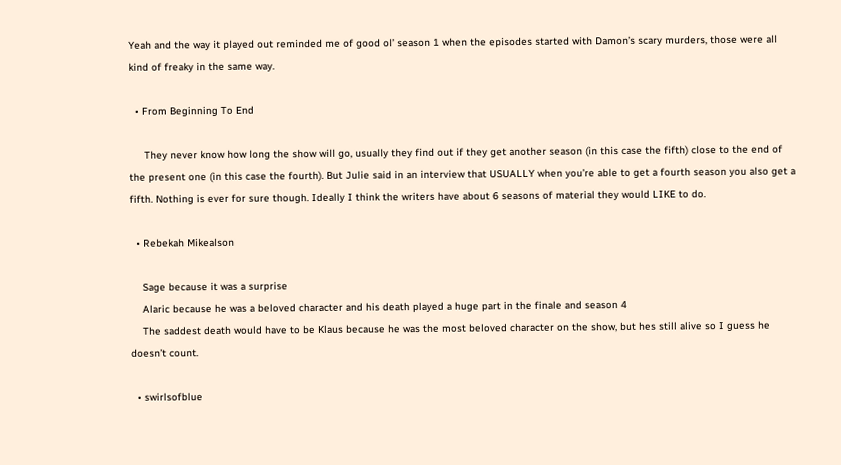Yeah and the way it played out reminded me of good ol’ season 1 when the episodes started with Damon’s scary murders, those were all kind of freaky in the same way.

  • From Beginning To End

     They never know how long the show will go, usually they find out if they get another season (in this case the fifth) close to the end of the present one (in this case the fourth). But Julie said in an interview that USUALLY when you’re able to get a fourth season you also get a fifth. Nothing is ever for sure though. Ideally I think the writers have about 6 seasons of material they would LIKE to do.

  • Rebekah Mikealson

    Sage because it was a surprise
    Alaric because he was a beloved character and his death played a huge part in the finale and season 4
    The saddest death would have to be Klaus because he was the most beloved character on the show, but hes still alive so I guess he doesn’t count.

  • swirlsofblue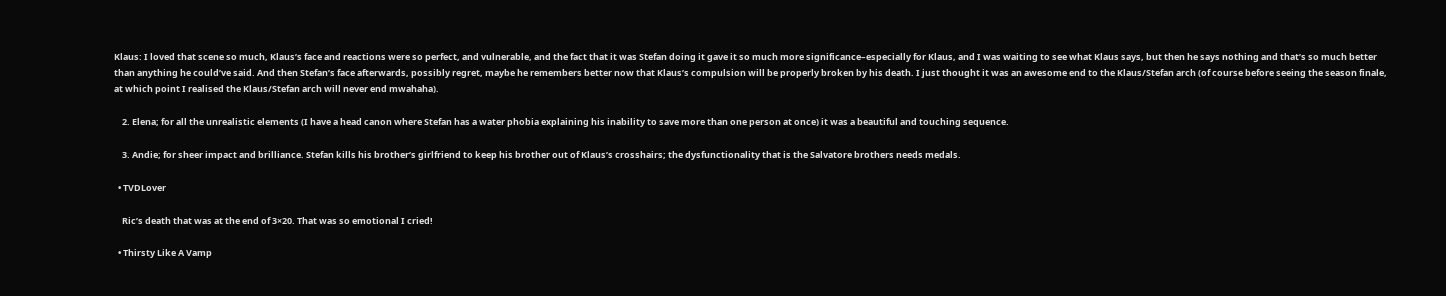Klaus: I loved that scene so much, Klaus’s face and reactions were so perfect, and vulnerable, and the fact that it was Stefan doing it gave it so much more significance–especially for Klaus, and I was waiting to see what Klaus says, but then he says nothing and that’s so much better than anything he could’ve said. And then Stefan’s face afterwards, possibly regret, maybe he remembers better now that Klaus’s compulsion will be properly broken by his death. I just thought it was an awesome end to the Klaus/Stefan arch (of course before seeing the season finale, at which point I realised the Klaus/Stefan arch will never end mwahaha).

    2. Elena; for all the unrealistic elements (I have a head canon where Stefan has a water phobia explaining his inability to save more than one person at once) it was a beautiful and touching sequence.

    3. Andie; for sheer impact and brilliance. Stefan kills his brother’s girlfriend to keep his brother out of Klaus’s crosshairs; the dysfunctionality that is the Salvatore brothers needs medals.

  • TVDLover

    Ric’s death that was at the end of 3×20. That was so emotional I cried!

  • Thirsty Like A Vamp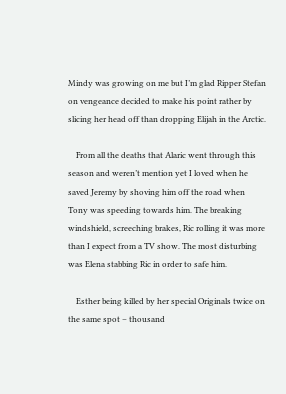Mindy was growing on me but I’m glad Ripper Stefan on vengeance decided to make his point rather by slicing her head off than dropping Elijah in the Arctic.

    From all the deaths that Alaric went through this season and weren’t mention yet I loved when he saved Jeremy by shoving him off the road when Tony was speeding towards him. The breaking windshield, screeching brakes, Ric rolling it was more than I expect from a TV show. The most disturbing was Elena stabbing Ric in order to safe him.

    Esther being killed by her special Originals twice on the same spot – thousand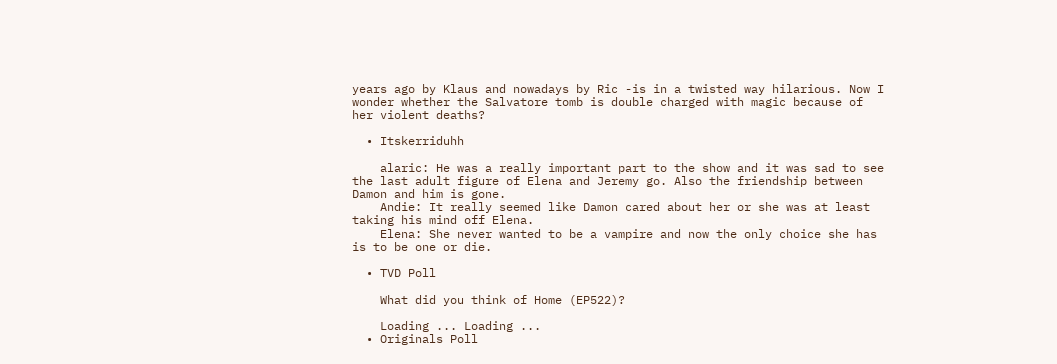years ago by Klaus and nowadays by Ric -is in a twisted way hilarious. Now I wonder whether the Salvatore tomb is double charged with magic because of her violent deaths?

  • Itskerriduhh

    alaric: He was a really important part to the show and it was sad to see the last adult figure of Elena and Jeremy go. Also the friendship between Damon and him is gone.
    Andie: It really seemed like Damon cared about her or she was at least taking his mind off Elena.
    Elena: She never wanted to be a vampire and now the only choice she has is to be one or die.

  • TVD Poll

    What did you think of Home (EP522)?

    Loading ... Loading ...
  • Originals Poll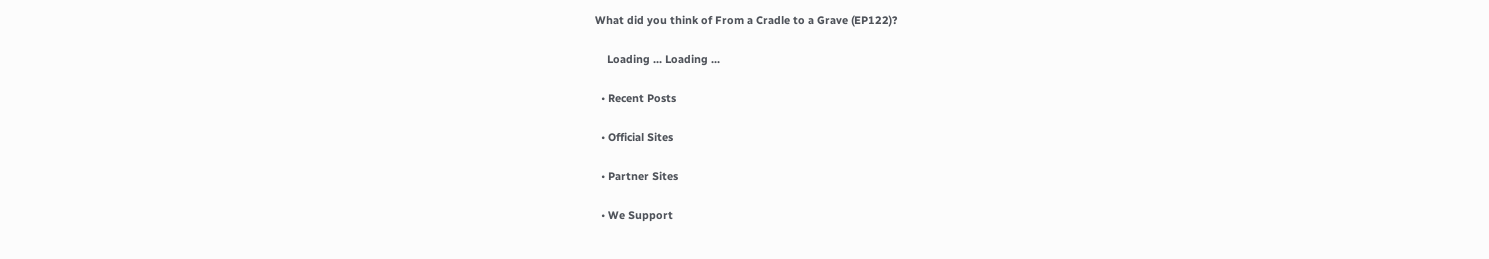What did you think of From a Cradle to a Grave (EP122)?

    Loading ... Loading ...

  • Recent Posts

  • Official Sites

  • Partner Sites

  • We Support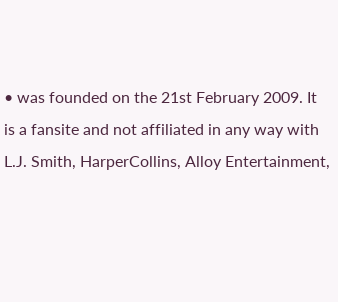• was founded on the 21st February 2009. It is a fansite and not affiliated in any way with L.J. Smith, HarperCollins, Alloy Entertainment,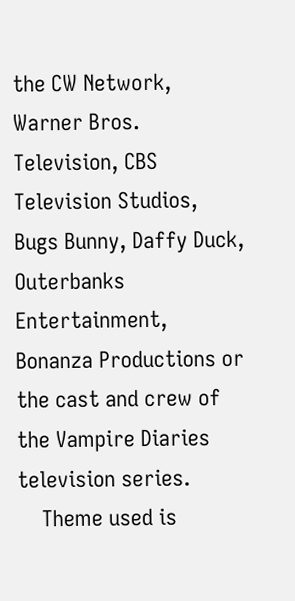the CW Network, Warner Bros. Television, CBS Television Studios, Bugs Bunny, Daffy Duck, Outerbanks Entertainment, Bonanza Productions or the cast and crew of the Vampire Diaries television series.
    Theme used is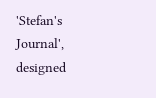'Stefan's Journal', designed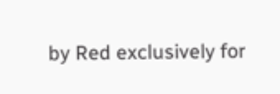by Red exclusively for